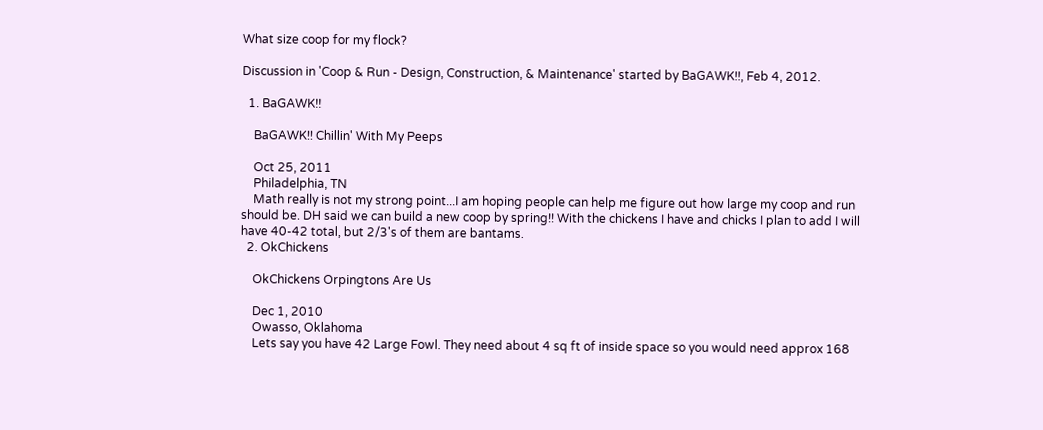What size coop for my flock?

Discussion in 'Coop & Run - Design, Construction, & Maintenance' started by BaGAWK!!, Feb 4, 2012.

  1. BaGAWK!!

    BaGAWK!! Chillin' With My Peeps

    Oct 25, 2011
    Philadelphia, TN
    Math really is not my strong point...I am hoping people can help me figure out how large my coop and run should be. DH said we can build a new coop by spring!! With the chickens I have and chicks I plan to add I will have 40-42 total, but 2/3's of them are bantams.
  2. OkChickens

    OkChickens Orpingtons Are Us

    Dec 1, 2010
    Owasso, Oklahoma
    Lets say you have 42 Large Fowl. They need about 4 sq ft of inside space so you would need approx 168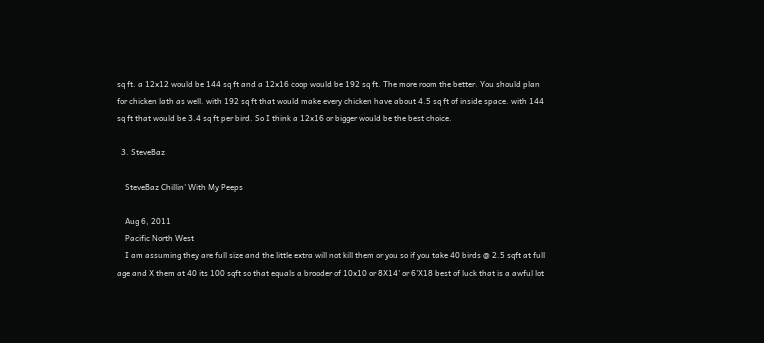sq ft. a 12x12 would be 144 sq ft and a 12x16 coop would be 192 sq ft. The more room the better. You should plan for chicken lath as well. with 192 sq ft that would make every chicken have about 4.5 sq ft of inside space. with 144 sq ft that would be 3.4 sq ft per bird. So I think a 12x16 or bigger would be the best choice.

  3. SteveBaz

    SteveBaz Chillin' With My Peeps

    Aug 6, 2011
    Pacific North West
    I am assuming they are full size and the little extra will not kill them or you so if you take 40 birds @ 2.5 sqft at full age and X them at 40 its 100 sqft so that equals a brooder of 10x10 or 8X14' or 6'X18 best of luck that is a awful lot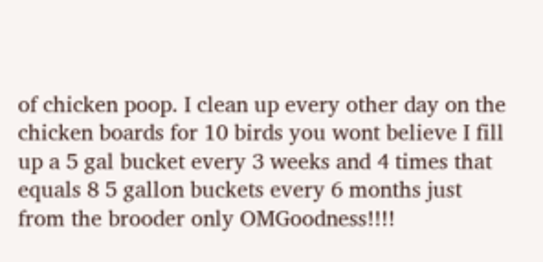of chicken poop. I clean up every other day on the chicken boards for 10 birds you wont believe I fill up a 5 gal bucket every 3 weeks and 4 times that equals 8 5 gallon buckets every 6 months just from the brooder only OMGoodness!!!!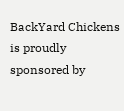BackYard Chickens is proudly sponsored by